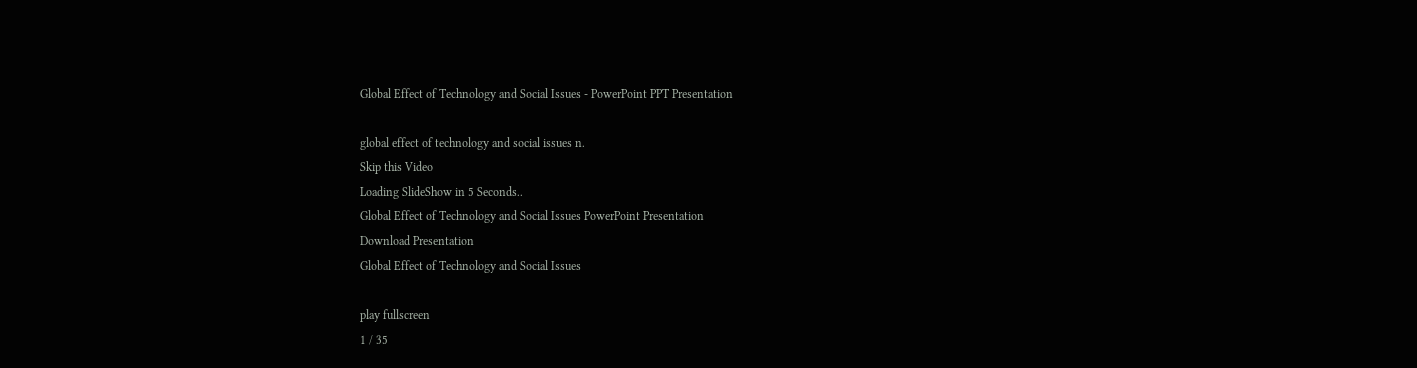Global Effect of Technology and Social Issues - PowerPoint PPT Presentation

global effect of technology and social issues n.
Skip this Video
Loading SlideShow in 5 Seconds..
Global Effect of Technology and Social Issues PowerPoint Presentation
Download Presentation
Global Effect of Technology and Social Issues

play fullscreen
1 / 35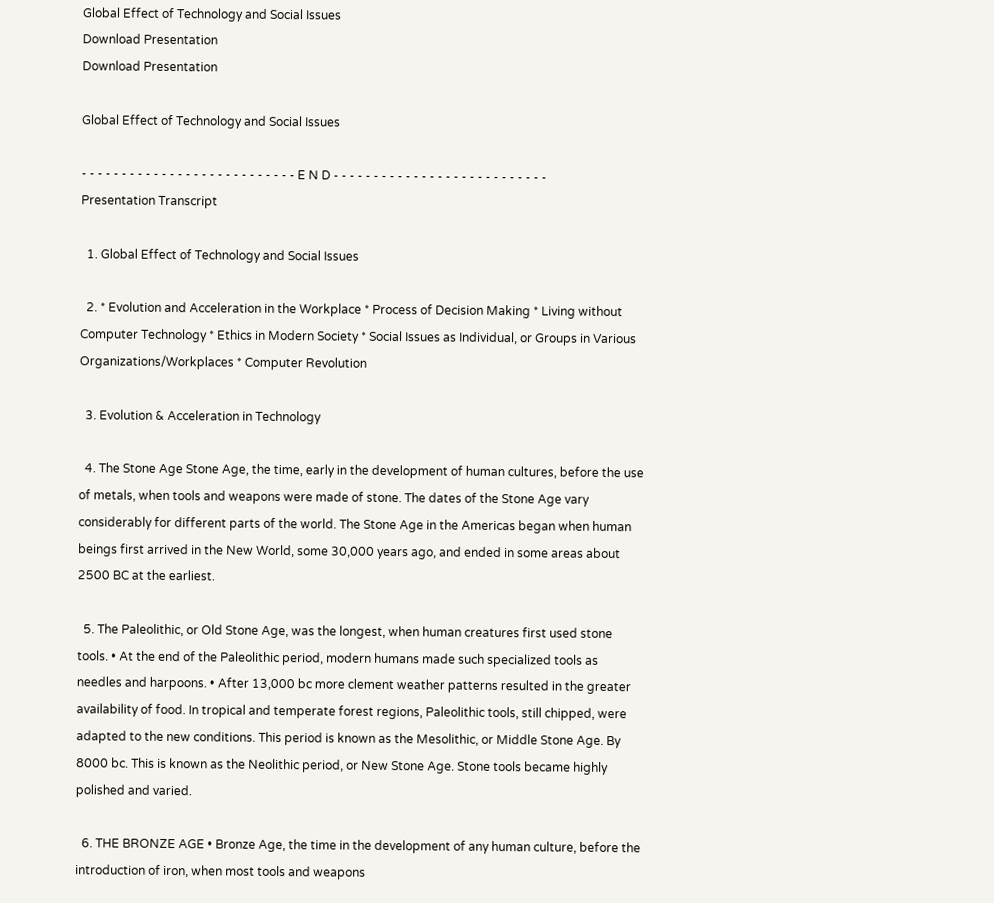Global Effect of Technology and Social Issues
Download Presentation
Download Presentation

Global Effect of Technology and Social Issues

- - - - - - - - - - - - - - - - - - - - - - - - - - - E N D - - - - - - - - - - - - - - - - - - - - - - - - - - -
Presentation Transcript

  1. Global Effect of Technology and Social Issues

  2. * Evolution and Acceleration in the Workplace * Process of Decision Making * Living without Computer Technology * Ethics in Modern Society * Social Issues as Individual, or Groups in Various Organizations/Workplaces * Computer Revolution

  3. Evolution & Acceleration in Technology

  4. The Stone Age Stone Age, the time, early in the development of human cultures, before the use of metals, when tools and weapons were made of stone. The dates of the Stone Age vary considerably for different parts of the world. The Stone Age in the Americas began when human beings first arrived in the New World, some 30,000 years ago, and ended in some areas about 2500 BC at the earliest.

  5. The Paleolithic, or Old Stone Age, was the longest, when human creatures first used stone tools. • At the end of the Paleolithic period, modern humans made such specialized tools as needles and harpoons. • After 13,000 bc more clement weather patterns resulted in the greater availability of food. In tropical and temperate forest regions, Paleolithic tools, still chipped, were adapted to the new conditions. This period is known as the Mesolithic, or Middle Stone Age. By 8000 bc. This is known as the Neolithic period, or New Stone Age. Stone tools became highly polished and varied.

  6. THE BRONZE AGE • Bronze Age, the time in the development of any human culture, before the introduction of iron, when most tools and weapons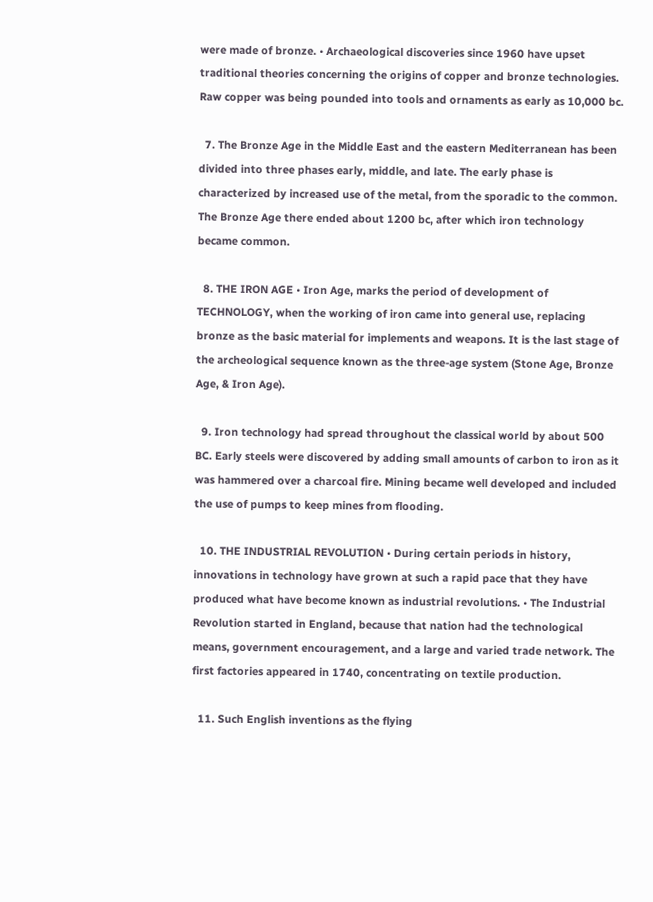were made of bronze. • Archaeological discoveries since 1960 have upset traditional theories concerning the origins of copper and bronze technologies. Raw copper was being pounded into tools and ornaments as early as 10,000 bc.

  7. The Bronze Age in the Middle East and the eastern Mediterranean has been divided into three phases early, middle, and late. The early phase is characterized by increased use of the metal, from the sporadic to the common. The Bronze Age there ended about 1200 bc, after which iron technology became common.

  8. THE IRON AGE • Iron Age, marks the period of development of TECHNOLOGY, when the working of iron came into general use, replacing bronze as the basic material for implements and weapons. It is the last stage of the archeological sequence known as the three-age system (Stone Age, Bronze Age, & Iron Age).

  9. Iron technology had spread throughout the classical world by about 500 BC. Early steels were discovered by adding small amounts of carbon to iron as it was hammered over a charcoal fire. Mining became well developed and included the use of pumps to keep mines from flooding.

  10. THE INDUSTRIAL REVOLUTION • During certain periods in history, innovations in technology have grown at such a rapid pace that they have produced what have become known as industrial revolutions. • The Industrial Revolution started in England, because that nation had the technological means, government encouragement, and a large and varied trade network. The first factories appeared in 1740, concentrating on textile production.

  11. Such English inventions as the flying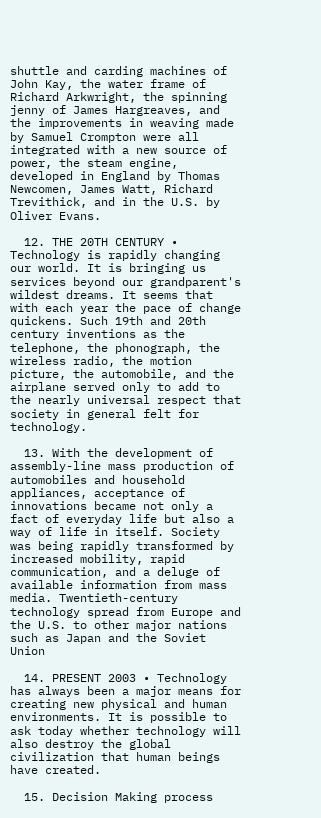shuttle and carding machines of John Kay, the water frame of Richard Arkwright, the spinning jenny of James Hargreaves, and the improvements in weaving made by Samuel Crompton were all integrated with a new source of power, the steam engine, developed in England by Thomas Newcomen, James Watt, Richard Trevithick, and in the U.S. by Oliver Evans.

  12. THE 20TH CENTURY • Technology is rapidly changing our world. It is bringing us services beyond our grandparent's wildest dreams. It seems that with each year the pace of change quickens. Such 19th and 20th century inventions as the telephone, the phonograph, the wireless radio, the motion picture, the automobile, and the airplane served only to add to the nearly universal respect that society in general felt for technology.

  13. With the development of assembly-line mass production of automobiles and household appliances, acceptance of innovations became not only a fact of everyday life but also a way of life in itself. Society was being rapidly transformed by increased mobility, rapid communication, and a deluge of available information from mass media. Twentieth-century technology spread from Europe and the U.S. to other major nations such as Japan and the Soviet Union

  14. PRESENT 2003 • Technology has always been a major means for creating new physical and human environments. It is possible to ask today whether technology will also destroy the global civilization that human beings have created.

  15. Decision Making process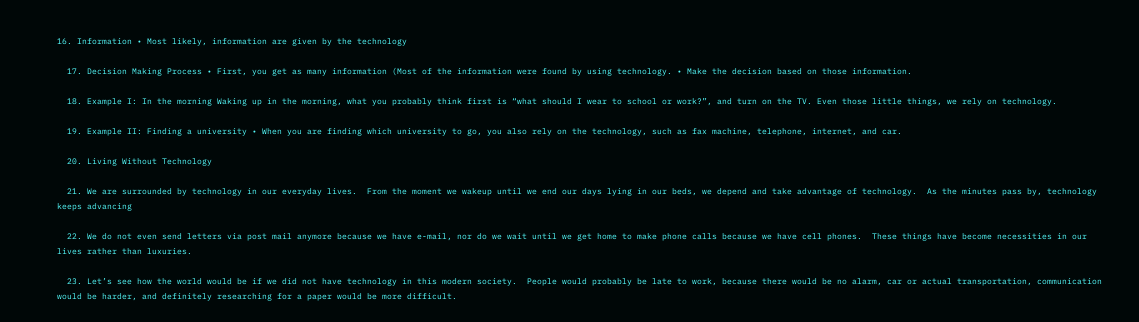16. Information • Most likely, information are given by the technology

  17. Decision Making Process • First, you get as many information (Most of the information were found by using technology. • Make the decision based on those information.

  18. Example I: In the morning Waking up in the morning, what you probably think first is “what should I wear to school or work?”, and turn on the TV. Even those little things, we rely on technology.

  19. Example II: Finding a university • When you are finding which university to go, you also rely on the technology, such as fax machine, telephone, internet, and car.

  20. Living Without Technology

  21. We are surrounded by technology in our everyday lives.  From the moment we wakeup until we end our days lying in our beds, we depend and take advantage of technology.  As the minutes pass by, technology keeps advancing

  22. We do not even send letters via post mail anymore because we have e-mail, nor do we wait until we get home to make phone calls because we have cell phones.  These things have become necessities in our lives rather than luxuries.

  23. Let’s see how the world would be if we did not have technology in this modern society.  People would probably be late to work, because there would be no alarm, car or actual transportation, communication would be harder, and definitely researching for a paper would be more difficult.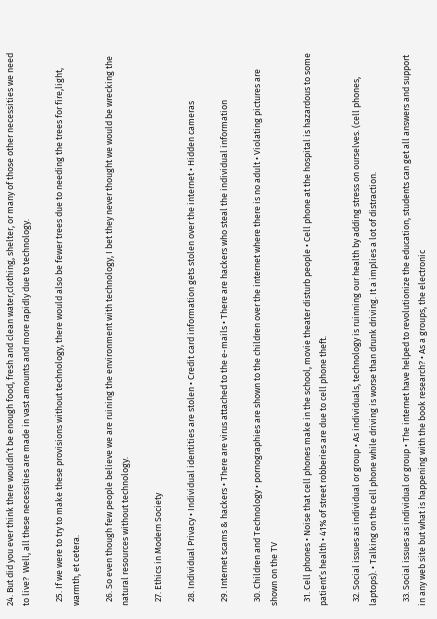24. But did you ever think there wouldn’t be enough food, fresh and clean water,clothing, shelter, or many of those other necessities we need to live?  Well, all these necessities are made in vast amounts and more rapidly due to technology.

  25. If we were to try to make these provisions without technology, there would also be fewer trees due to needing the trees for fire,light, warmth, et cetera.

  26. So even though few people believe we are ruining the environment with technology, I bet they never thought we would be wrecking the natural resources without technology.

  27. Ethics in Modern Society

  28. Individual Privacy • Individual identities are stolen • Credit card information gets stolen over the internet • Hidden cameras

  29. Internet scams & hackers • There are virus attached to the e-mails • There are hackers who steal the individual information

  30. Children and Technology • pornographies are shown to the children over the internet where there is no adult • Violating pictures are shown on the TV

  31. Cell phones • Noise that cell phones make in the school, movie theater disturb people • Cell phone at the hospital is hazardous to some patient’s health • 41% of street robberies are due to cell phone theft.

  32. Social issues as individual or group • As individuals, technology is ruinning our health by adding stress on ourselves. (cell phones, laptops). • Talking on the cell phone while driving is worse than drunk driving. It a implies a lot of distraction.

  33. Social issues as individual or group • The internet have helped to revolutionize the education, students can get all answers and support in any web site but what is happening with the book research? • As a groups, the electronic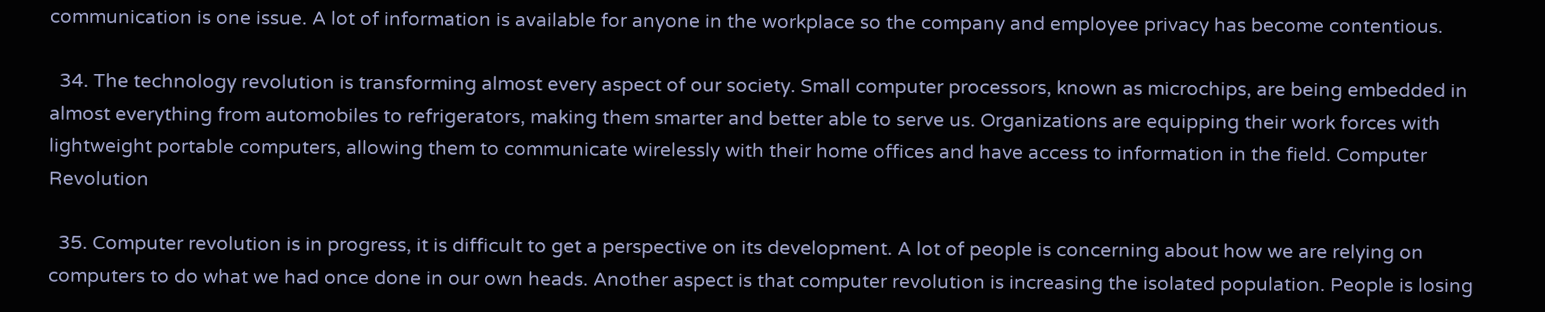communication is one issue. A lot of information is available for anyone in the workplace so the company and employee privacy has become contentious.

  34. The technology revolution is transforming almost every aspect of our society. Small computer processors, known as microchips, are being embedded in almost everything from automobiles to refrigerators, making them smarter and better able to serve us. Organizations are equipping their work forces with lightweight portable computers, allowing them to communicate wirelessly with their home offices and have access to information in the field. Computer Revolution

  35. Computer revolution is in progress, it is difficult to get a perspective on its development. A lot of people is concerning about how we are relying on computers to do what we had once done in our own heads. Another aspect is that computer revolution is increasing the isolated population. People is losing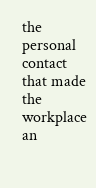the personal contact that made the workplace an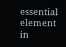essential element in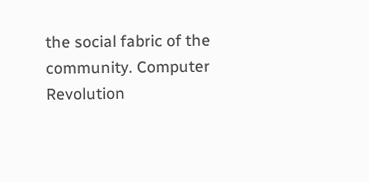the social fabric of the community. Computer Revolution